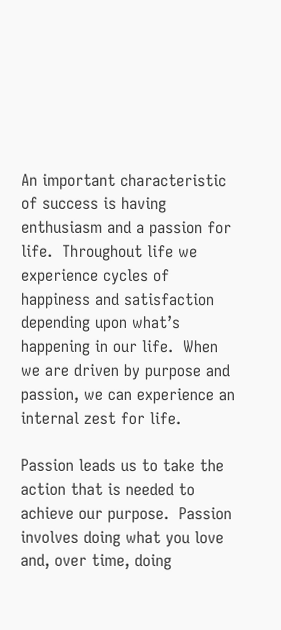An important characteristic of success is having enthusiasm and a passion for life.  Throughout life we experience cycles of happiness and satisfaction depending upon what’s happening in our life.  When we are driven by purpose and passion, we can experience an internal zest for life.

Passion leads us to take the action that is needed to achieve our purpose.  Passion involves doing what you love and, over time, doing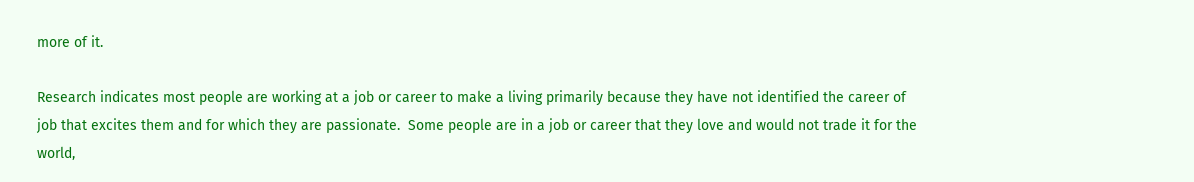more of it.

Research indicates most people are working at a job or career to make a living primarily because they have not identified the career of job that excites them and for which they are passionate.  Some people are in a job or career that they love and would not trade it for the world,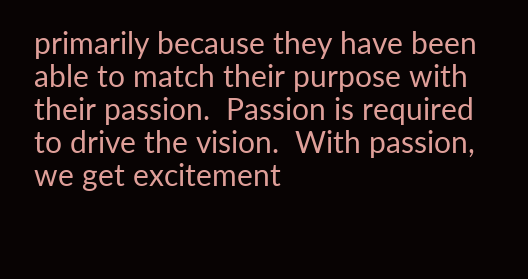primarily because they have been able to match their purpose with their passion.  Passion is required to drive the vision.  With passion, we get excitement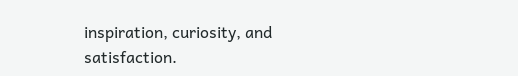inspiration, curiosity, and satisfaction.